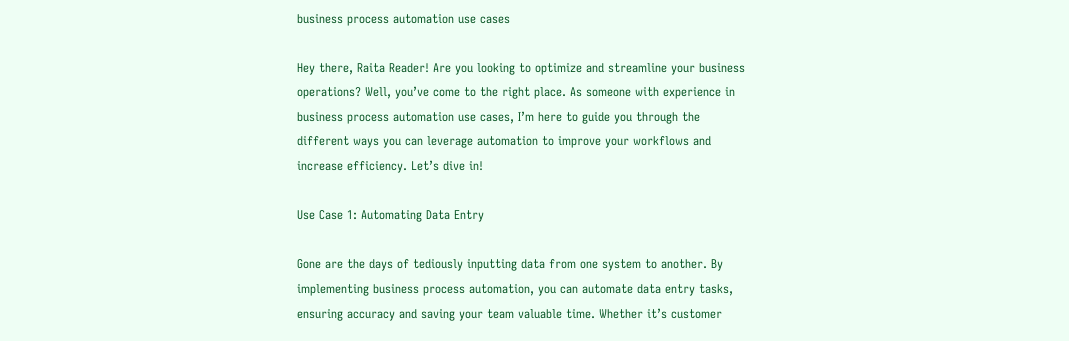business process automation use cases

Hey there, Raita Reader! Are you looking to optimize and streamline your business operations? Well, you’ve come to the right place. As someone with experience in business process automation use cases, I’m here to guide you through the different ways you can leverage automation to improve your workflows and increase efficiency. Let’s dive in!

Use Case 1: Automating Data Entry

Gone are the days of tediously inputting data from one system to another. By implementing business process automation, you can automate data entry tasks, ensuring accuracy and saving your team valuable time. Whether it’s customer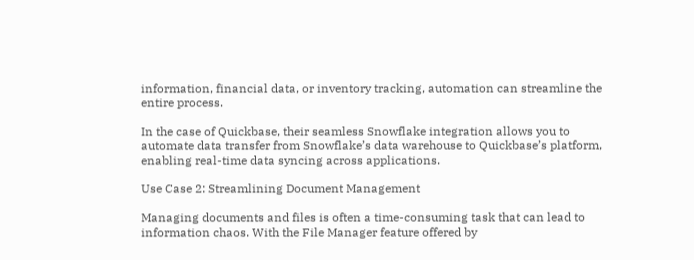information, financial data, or inventory tracking, automation can streamline the entire process.

In the case of Quickbase, their seamless Snowflake integration allows you to automate data transfer from Snowflake’s data warehouse to Quickbase’s platform, enabling real-time data syncing across applications.

Use Case 2: Streamlining Document Management

Managing documents and files is often a time-consuming task that can lead to information chaos. With the File Manager feature offered by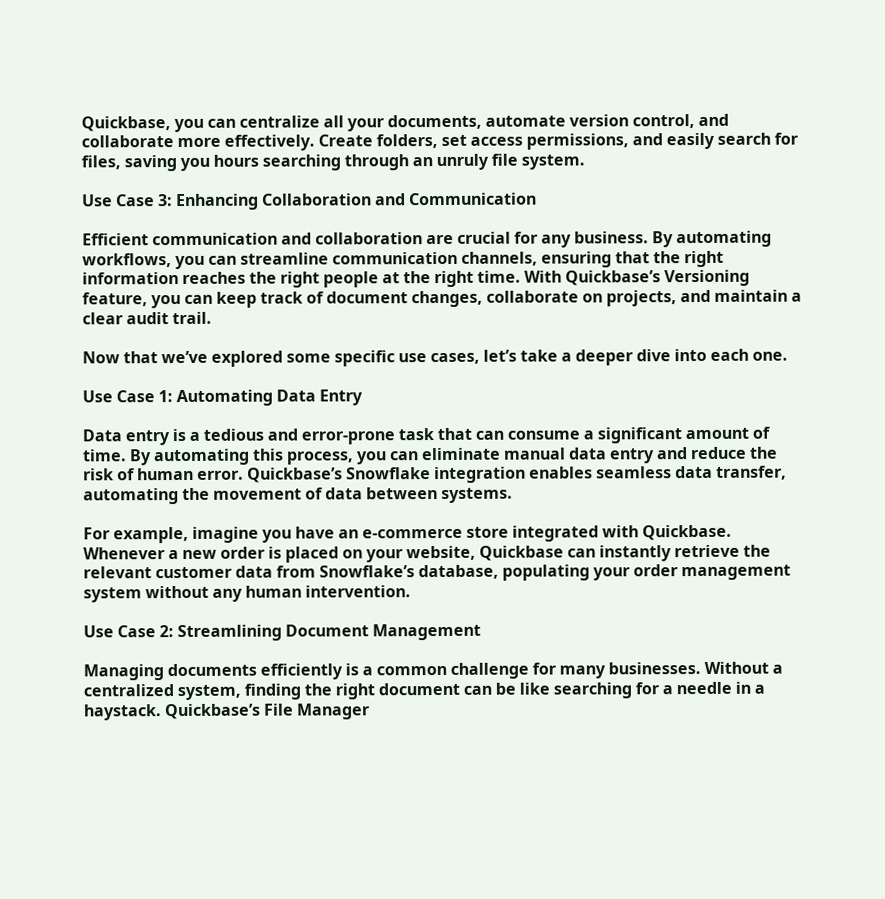Quickbase, you can centralize all your documents, automate version control, and collaborate more effectively. Create folders, set access permissions, and easily search for files, saving you hours searching through an unruly file system.

Use Case 3: Enhancing Collaboration and Communication

Efficient communication and collaboration are crucial for any business. By automating workflows, you can streamline communication channels, ensuring that the right information reaches the right people at the right time. With Quickbase’s Versioning feature, you can keep track of document changes, collaborate on projects, and maintain a clear audit trail.

Now that we’ve explored some specific use cases, let’s take a deeper dive into each one.

Use Case 1: Automating Data Entry

Data entry is a tedious and error-prone task that can consume a significant amount of time. By automating this process, you can eliminate manual data entry and reduce the risk of human error. Quickbase’s Snowflake integration enables seamless data transfer, automating the movement of data between systems.

For example, imagine you have an e-commerce store integrated with Quickbase. Whenever a new order is placed on your website, Quickbase can instantly retrieve the relevant customer data from Snowflake’s database, populating your order management system without any human intervention.

Use Case 2: Streamlining Document Management

Managing documents efficiently is a common challenge for many businesses. Without a centralized system, finding the right document can be like searching for a needle in a haystack. Quickbase’s File Manager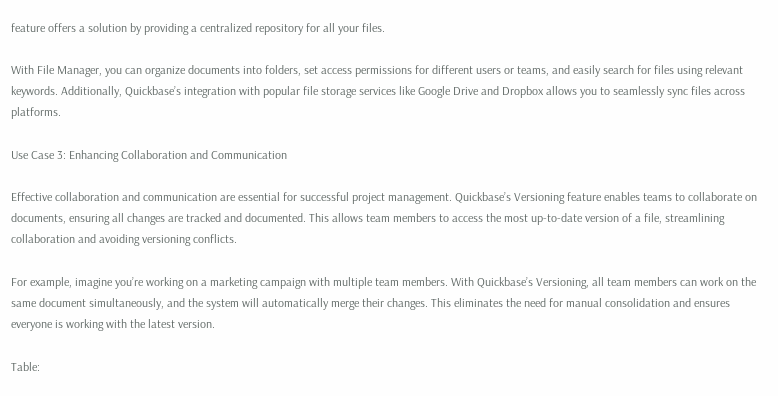feature offers a solution by providing a centralized repository for all your files.

With File Manager, you can organize documents into folders, set access permissions for different users or teams, and easily search for files using relevant keywords. Additionally, Quickbase’s integration with popular file storage services like Google Drive and Dropbox allows you to seamlessly sync files across platforms.

Use Case 3: Enhancing Collaboration and Communication

Effective collaboration and communication are essential for successful project management. Quickbase’s Versioning feature enables teams to collaborate on documents, ensuring all changes are tracked and documented. This allows team members to access the most up-to-date version of a file, streamlining collaboration and avoiding versioning conflicts.

For example, imagine you’re working on a marketing campaign with multiple team members. With Quickbase’s Versioning, all team members can work on the same document simultaneously, and the system will automatically merge their changes. This eliminates the need for manual consolidation and ensures everyone is working with the latest version.

Table: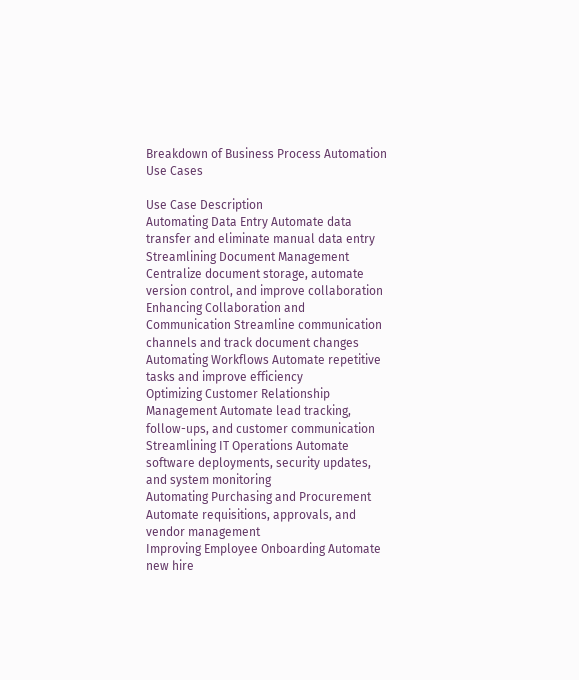Breakdown of Business Process Automation Use Cases

Use Case Description
Automating Data Entry Automate data transfer and eliminate manual data entry
Streamlining Document Management Centralize document storage, automate version control, and improve collaboration
Enhancing Collaboration and Communication Streamline communication channels and track document changes
Automating Workflows Automate repetitive tasks and improve efficiency
Optimizing Customer Relationship Management Automate lead tracking, follow-ups, and customer communication
Streamlining IT Operations Automate software deployments, security updates, and system monitoring
Automating Purchasing and Procurement Automate requisitions, approvals, and vendor management
Improving Employee Onboarding Automate new hire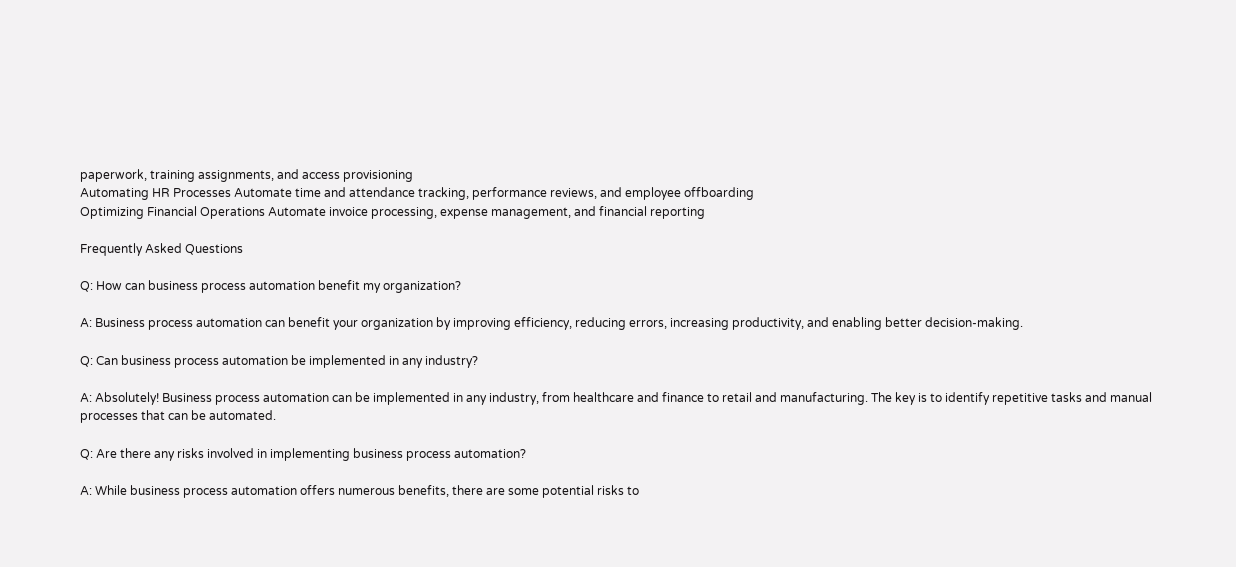paperwork, training assignments, and access provisioning
Automating HR Processes Automate time and attendance tracking, performance reviews, and employee offboarding
Optimizing Financial Operations Automate invoice processing, expense management, and financial reporting

Frequently Asked Questions

Q: How can business process automation benefit my organization?

A: Business process automation can benefit your organization by improving efficiency, reducing errors, increasing productivity, and enabling better decision-making.

Q: Can business process automation be implemented in any industry?

A: Absolutely! Business process automation can be implemented in any industry, from healthcare and finance to retail and manufacturing. The key is to identify repetitive tasks and manual processes that can be automated.

Q: Are there any risks involved in implementing business process automation?

A: While business process automation offers numerous benefits, there are some potential risks to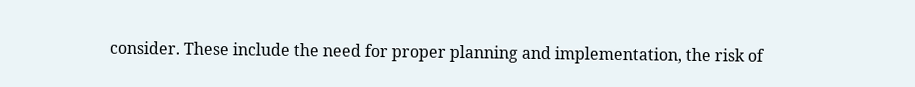consider. These include the need for proper planning and implementation, the risk of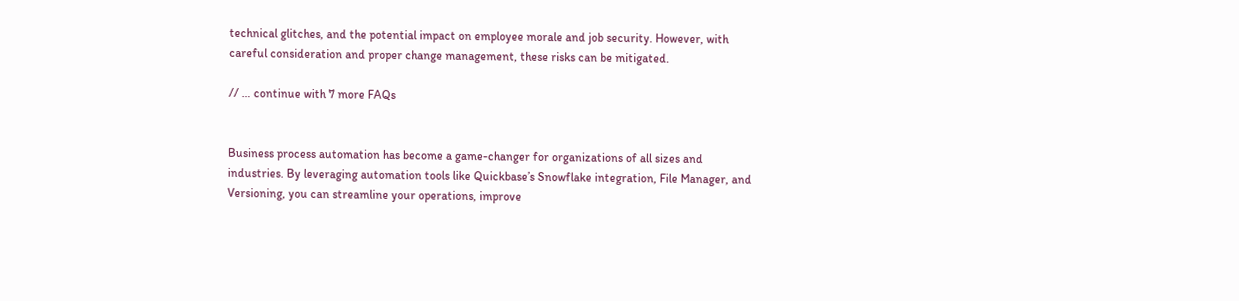technical glitches, and the potential impact on employee morale and job security. However, with careful consideration and proper change management, these risks can be mitigated.

// … continue with 7 more FAQs


Business process automation has become a game-changer for organizations of all sizes and industries. By leveraging automation tools like Quickbase’s Snowflake integration, File Manager, and Versioning, you can streamline your operations, improve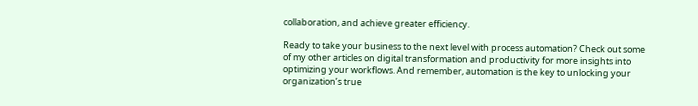collaboration, and achieve greater efficiency.

Ready to take your business to the next level with process automation? Check out some of my other articles on digital transformation and productivity for more insights into optimizing your workflows. And remember, automation is the key to unlocking your organization’s true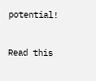potential!

Read this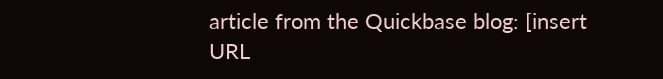article from the Quickbase blog: [insert URL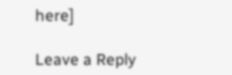here]

Leave a Reply